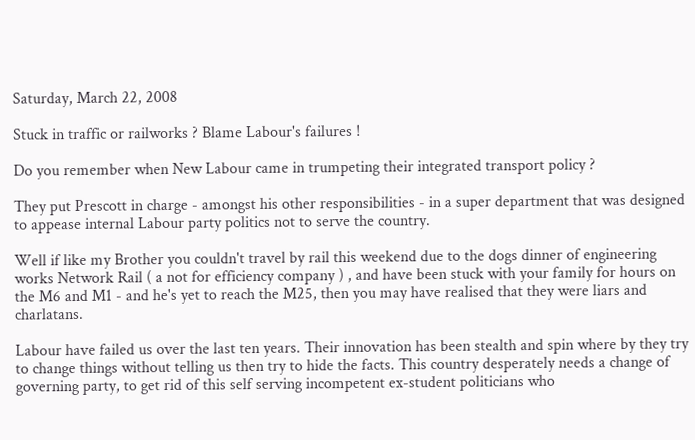Saturday, March 22, 2008

Stuck in traffic or railworks ? Blame Labour's failures !

Do you remember when New Labour came in trumpeting their integrated transport policy ?

They put Prescott in charge - amongst his other responsibilities - in a super department that was designed to appease internal Labour party politics not to serve the country.

Well if like my Brother you couldn't travel by rail this weekend due to the dogs dinner of engineering works Network Rail ( a not for efficiency company ) , and have been stuck with your family for hours on the M6 and M1 - and he's yet to reach the M25, then you may have realised that they were liars and charlatans.

Labour have failed us over the last ten years. Their innovation has been stealth and spin where by they try to change things without telling us then try to hide the facts. This country desperately needs a change of governing party, to get rid of this self serving incompetent ex-student politicians who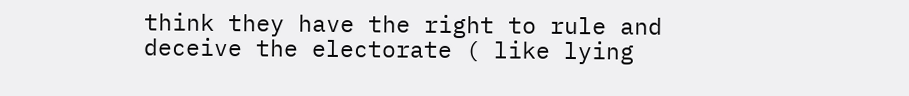think they have the right to rule and deceive the electorate ( like lying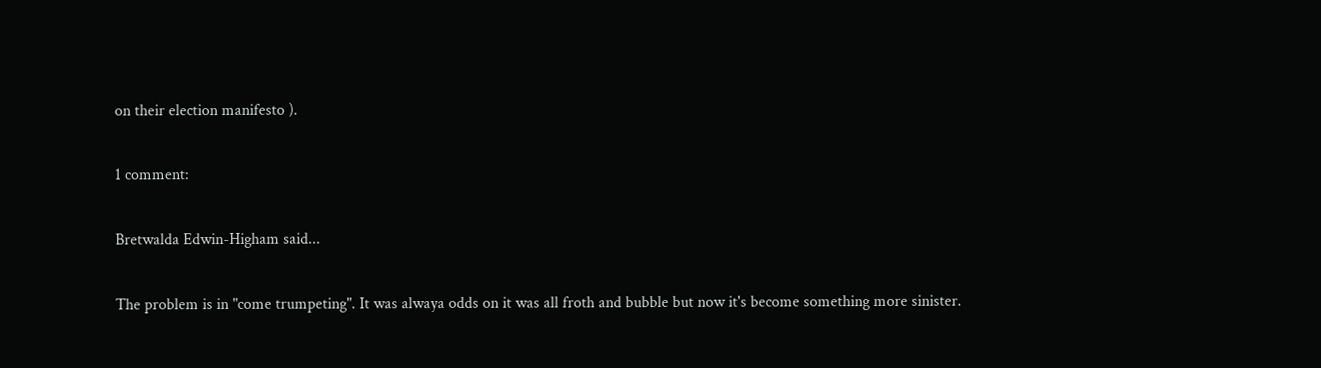on their election manifesto ).

1 comment:

Bretwalda Edwin-Higham said...

The problem is in "come trumpeting". It was alwaya odds on it was all froth and bubble but now it's become something more sinister.